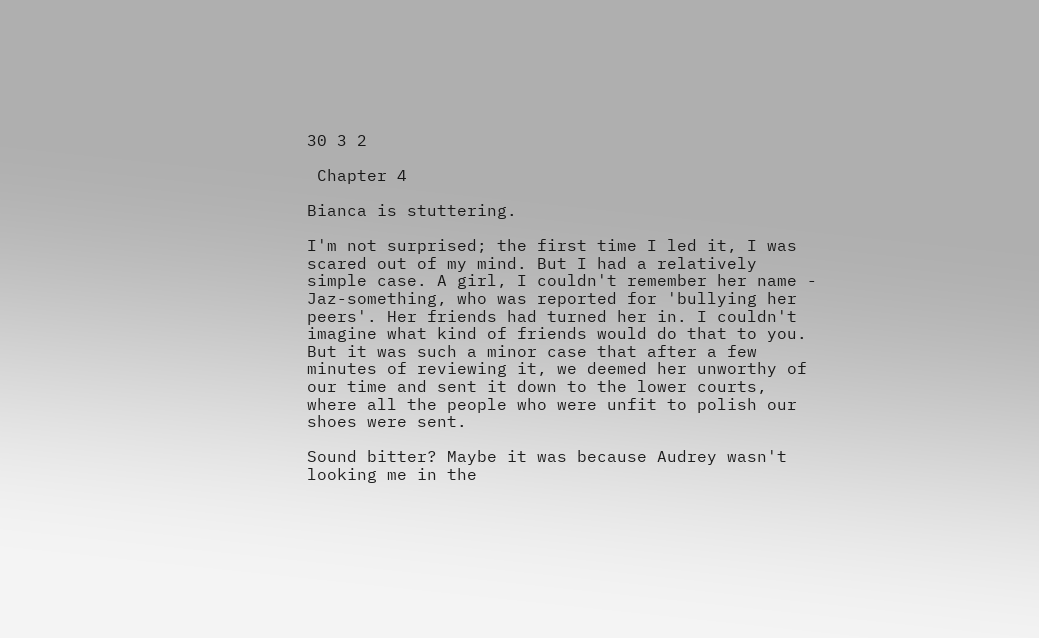30 3 2

 Chapter 4

Bianca is stuttering.

I'm not surprised; the first time I led it, I was scared out of my mind. But I had a relatively simple case. A girl, I couldn't remember her name - Jaz-something, who was reported for 'bullying her peers'. Her friends had turned her in. I couldn't imagine what kind of friends would do that to you. But it was such a minor case that after a few minutes of reviewing it, we deemed her unworthy of our time and sent it down to the lower courts, where all the people who were unfit to polish our shoes were sent.

Sound bitter? Maybe it was because Audrey wasn't looking me in the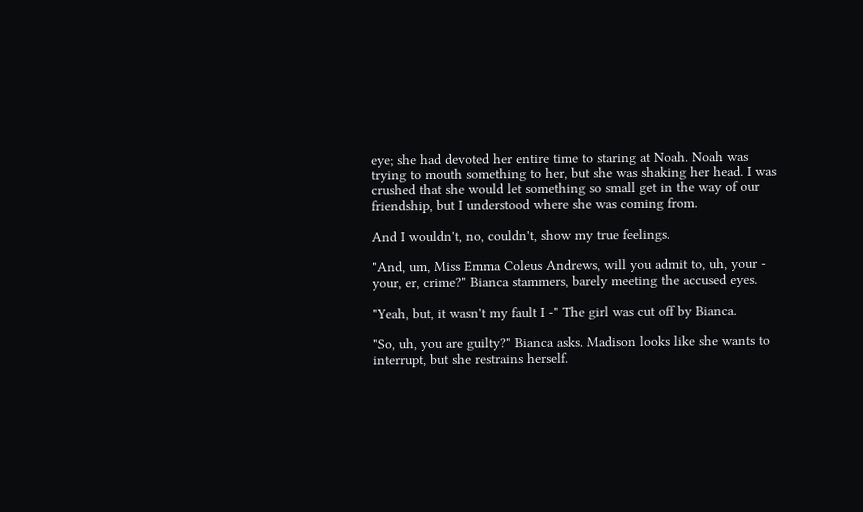eye; she had devoted her entire time to staring at Noah. Noah was trying to mouth something to her, but she was shaking her head. I was crushed that she would let something so small get in the way of our friendship, but I understood where she was coming from.

And I wouldn't, no, couldn't, show my true feelings.

"And, um, Miss Emma Coleus Andrews, will you admit to, uh, your - your, er, crime?" Bianca stammers, barely meeting the accused eyes.

"Yeah, but, it wasn't my fault I -" The girl was cut off by Bianca.

"So, uh, you are guilty?" Bianca asks. Madison looks like she wants to interrupt, but she restrains herself.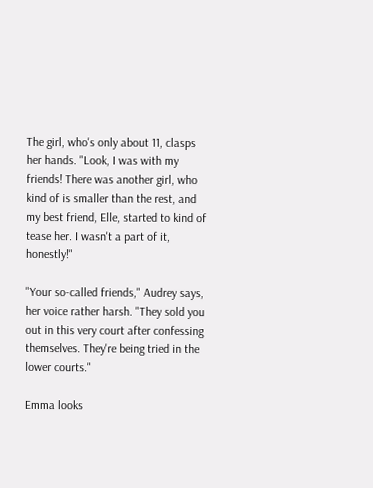The girl, who's only about 11, clasps her hands. "Look, I was with my friends! There was another girl, who kind of is smaller than the rest, and my best friend, Elle, started to kind of tease her. I wasn't a part of it, honestly!"

"Your so-called friends," Audrey says, her voice rather harsh. "They sold you out in this very court after confessing themselves. They're being tried in the lower courts."

Emma looks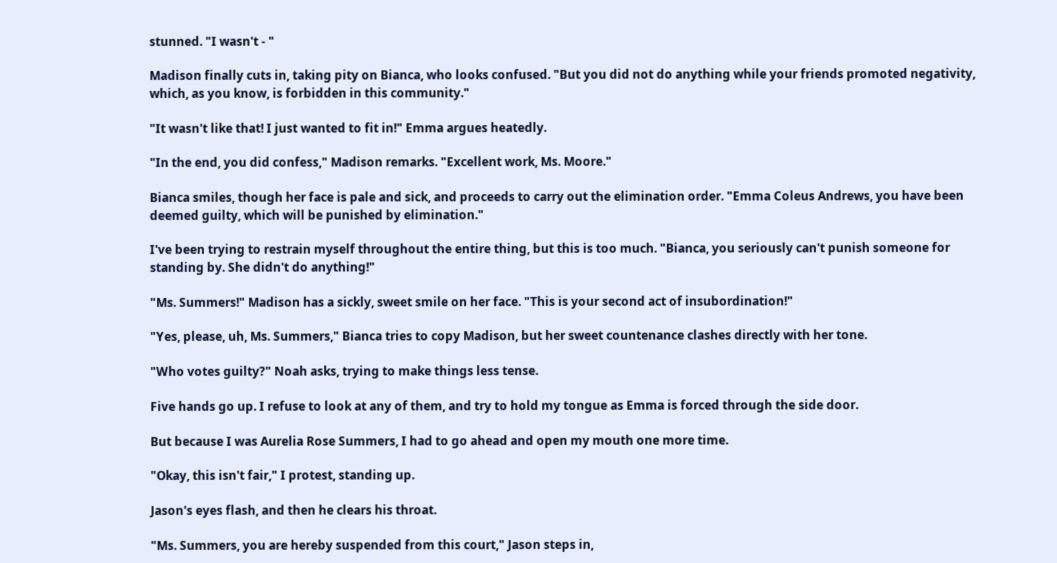stunned. "I wasn't - "

Madison finally cuts in, taking pity on Bianca, who looks confused. "But you did not do anything while your friends promoted negativity, which, as you know, is forbidden in this community."

"It wasn't like that! I just wanted to fit in!" Emma argues heatedly.

"In the end, you did confess," Madison remarks. "Excellent work, Ms. Moore."

Bianca smiles, though her face is pale and sick, and proceeds to carry out the elimination order. "Emma Coleus Andrews, you have been deemed guilty, which will be punished by elimination."

I've been trying to restrain myself throughout the entire thing, but this is too much. "Bianca, you seriously can't punish someone for standing by. She didn't do anything!"

"Ms. Summers!" Madison has a sickly, sweet smile on her face. "This is your second act of insubordination!"

"Yes, please, uh, Ms. Summers," Bianca tries to copy Madison, but her sweet countenance clashes directly with her tone.

"Who votes guilty?" Noah asks, trying to make things less tense.

Five hands go up. I refuse to look at any of them, and try to hold my tongue as Emma is forced through the side door.

But because I was Aurelia Rose Summers, I had to go ahead and open my mouth one more time.

"Okay, this isn't fair," I protest, standing up.

Jason's eyes flash, and then he clears his throat.

"Ms. Summers, you are hereby suspended from this court," Jason steps in,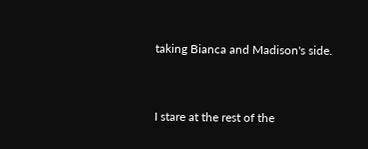taking Bianca and Madison's side.


I stare at the rest of the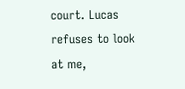court. Lucas refuses to look at me,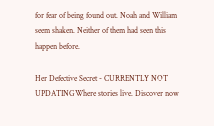for fear of being found out. Noah and William seem shaken. Neither of them had seen this happen before.

Her Defective Secret - CURRENTLY NOT UPDATINGWhere stories live. Discover now